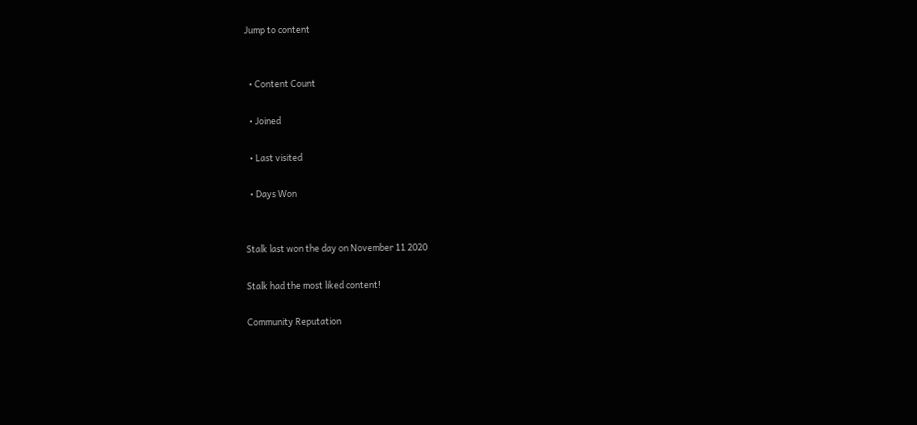Jump to content


  • Content Count

  • Joined

  • Last visited

  • Days Won


Stalk last won the day on November 11 2020

Stalk had the most liked content!

Community Reputation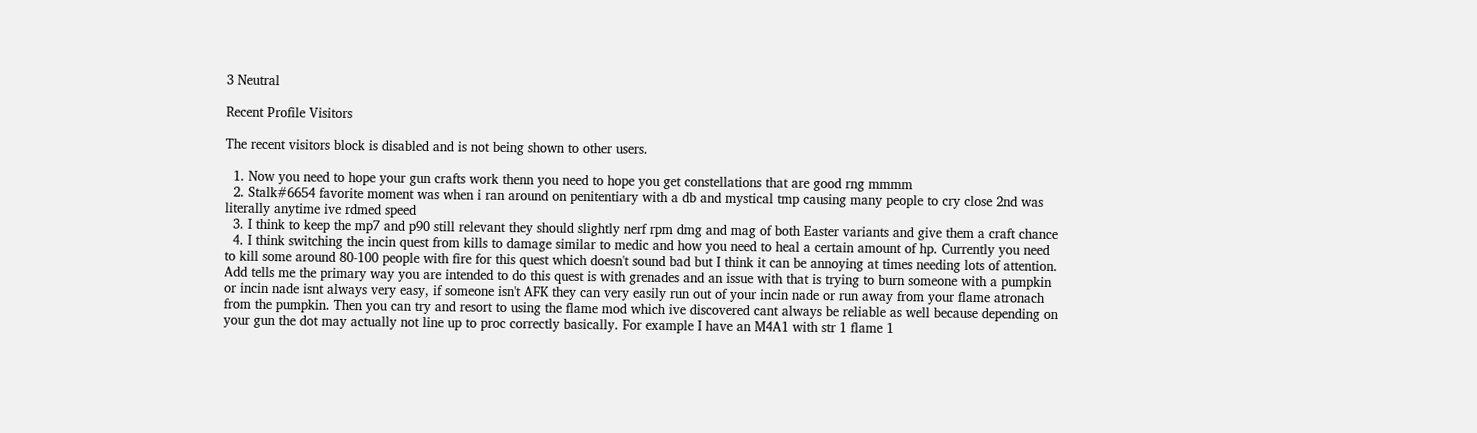3 Neutral

Recent Profile Visitors

The recent visitors block is disabled and is not being shown to other users.

  1. Now you need to hope your gun crafts work thenn you need to hope you get constellations that are good rng mmmm
  2. Stalk#6654 favorite moment was when i ran around on penitentiary with a db and mystical tmp causing many people to cry close 2nd was literally anytime ive rdmed speed
  3. I think to keep the mp7 and p90 still relevant they should slightly nerf rpm dmg and mag of both Easter variants and give them a craft chance
  4. I think switching the incin quest from kills to damage similar to medic and how you need to heal a certain amount of hp. Currently you need to kill some around 80-100 people with fire for this quest which doesn't sound bad but I think it can be annoying at times needing lots of attention. Add tells me the primary way you are intended to do this quest is with grenades and an issue with that is trying to burn someone with a pumpkin or incin nade isnt always very easy, if someone isn't AFK they can very easily run out of your incin nade or run away from your flame atronach from the pumpkin. Then you can try and resort to using the flame mod which ive discovered cant always be reliable as well because depending on your gun the dot may actually not line up to proc correctly basically. For example I have an M4A1 with str 1 flame 1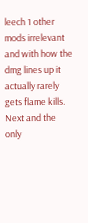leech 1 other mods irrelevant and with how the dmg lines up it actually rarely gets flame kills. Next and the only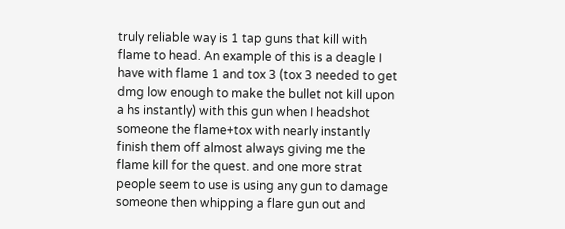truly reliable way is 1 tap guns that kill with flame to head. An example of this is a deagle I have with flame 1 and tox 3 (tox 3 needed to get dmg low enough to make the bullet not kill upon a hs instantly) with this gun when I headshot someone the flame+tox with nearly instantly finish them off almost always giving me the flame kill for the quest. and one more strat people seem to use is using any gun to damage someone then whipping a flare gun out and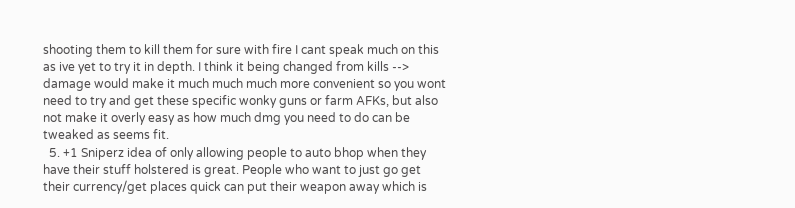shooting them to kill them for sure with fire I cant speak much on this as ive yet to try it in depth. I think it being changed from kills --> damage would make it much much much more convenient so you wont need to try and get these specific wonky guns or farm AFKs, but also not make it overly easy as how much dmg you need to do can be tweaked as seems fit.
  5. +1 Sniperz idea of only allowing people to auto bhop when they have their stuff holstered is great. People who want to just go get their currency/get places quick can put their weapon away which is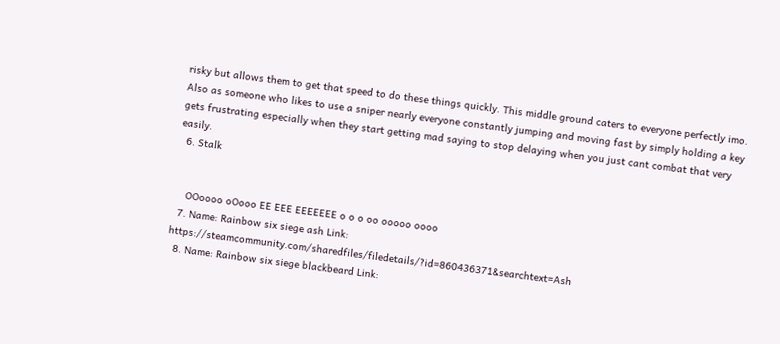risky but allows them to get that speed to do these things quickly. This middle ground caters to everyone perfectly imo. Also as someone who likes to use a sniper nearly everyone constantly jumping and moving fast by simply holding a key gets frustrating especially when they start getting mad saying to stop delaying when you just cant combat that very easily.
  6. Stalk


    OOoooo oOooo EE EEE EEEEEEE o o o oo ooooo oooo
  7. Name: Rainbow six siege ash Link: https://steamcommunity.com/sharedfiles/filedetails/?id=860436371&searchtext=Ash
  8. Name: Rainbow six siege blackbeard Link: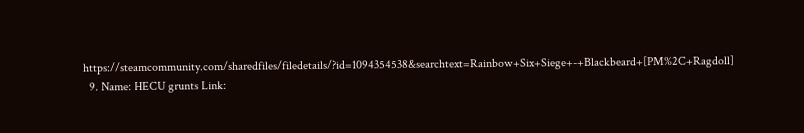https://steamcommunity.com/sharedfiles/filedetails/?id=1094354538&searchtext=Rainbow+Six+Siege+-+Blackbeard+[PM%2C+Ragdoll]
  9. Name: HECU grunts Link: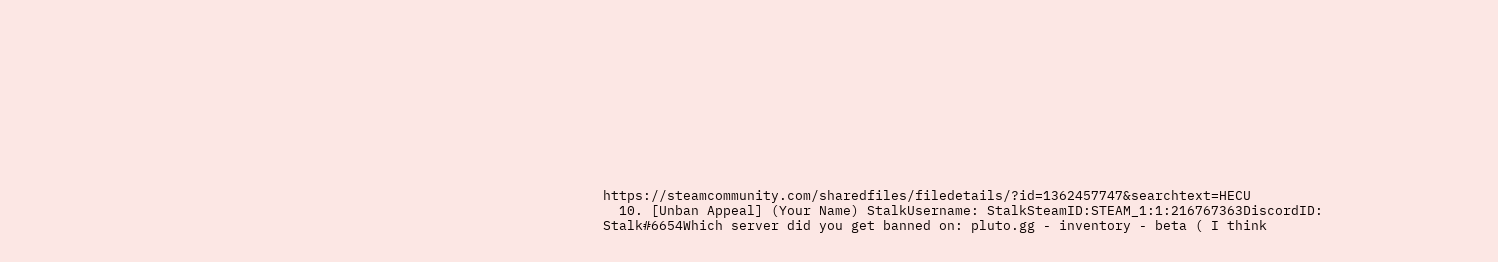https://steamcommunity.com/sharedfiles/filedetails/?id=1362457747&searchtext=HECU
  10. [Unban Appeal] (Your Name) StalkUsername: StalkSteamID:STEAM_1:1:216767363DiscordID: Stalk#6654Which server did you get banned on: pluto.gg - inventory - beta ( I think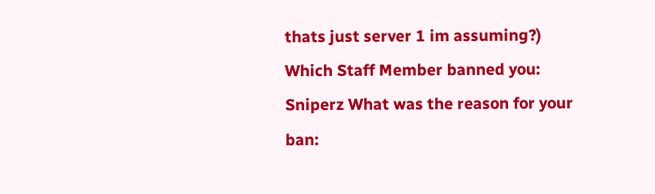thats just server 1 im assuming?) Which Staff Member banned you: Sniperz What was the reason for your ban: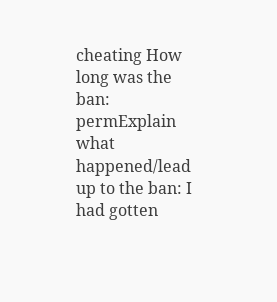cheating How long was the ban: permExplain what happened/lead up to the ban: I had gotten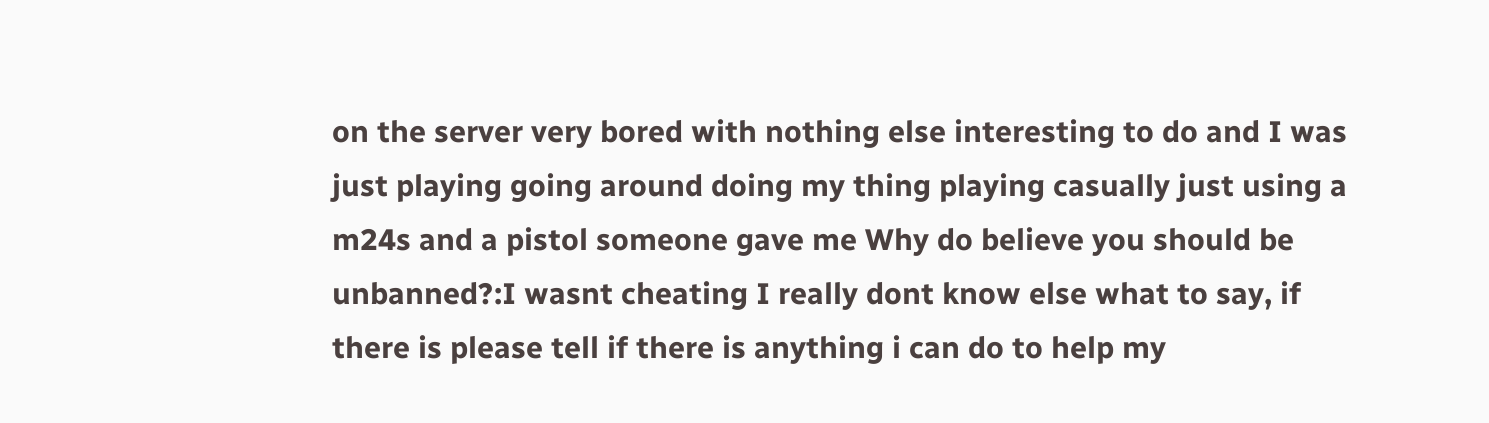on the server very bored with nothing else interesting to do and I was just playing going around doing my thing playing casually just using a m24s and a pistol someone gave me Why do believe you should be unbanned?:I wasnt cheating I really dont know else what to say, if there is please tell if there is anything i can do to help my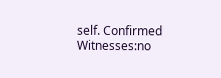self. Confirmed Witnesses:no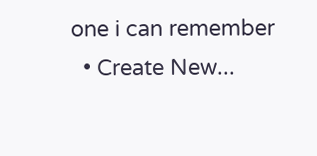one i can remember
  • Create New...